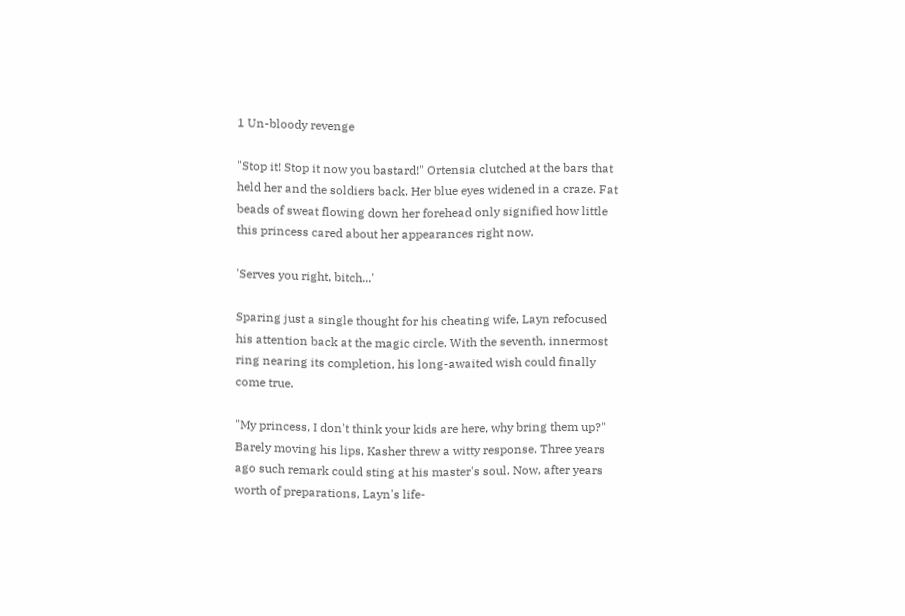1 Un-bloody revenge

"Stop it! Stop it now you bastard!" Ortensia clutched at the bars that held her and the soldiers back. Her blue eyes widened in a craze. Fat beads of sweat flowing down her forehead only signified how little this princess cared about her appearances right now.

'Serves you right, bitch...'

Sparing just a single thought for his cheating wife, Layn refocused his attention back at the magic circle. With the seventh, innermost ring nearing its completion, his long-awaited wish could finally come true.

"My princess, I don't think your kids are here, why bring them up?" Barely moving his lips, Kasher threw a witty response. Three years ago such remark could sting at his master's soul. Now, after years worth of preparations, Layn's life-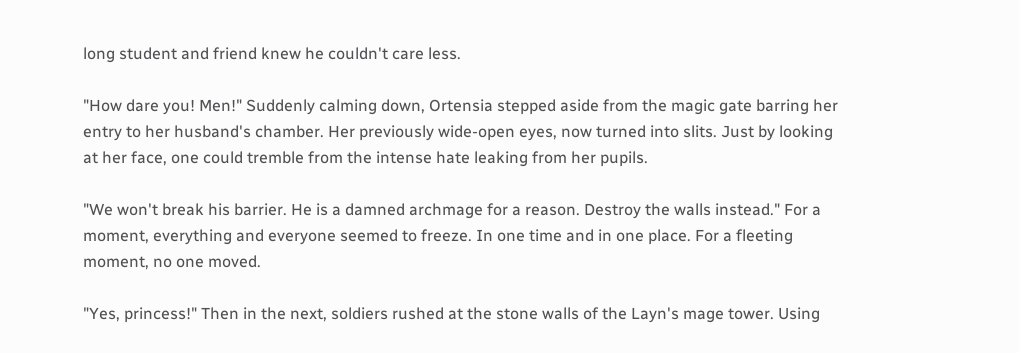long student and friend knew he couldn't care less.

"How dare you! Men!" Suddenly calming down, Ortensia stepped aside from the magic gate barring her entry to her husband's chamber. Her previously wide-open eyes, now turned into slits. Just by looking at her face, one could tremble from the intense hate leaking from her pupils.

"We won't break his barrier. He is a damned archmage for a reason. Destroy the walls instead." For a moment, everything and everyone seemed to freeze. In one time and in one place. For a fleeting moment, no one moved.

"Yes, princess!" Then in the next, soldiers rushed at the stone walls of the Layn's mage tower. Using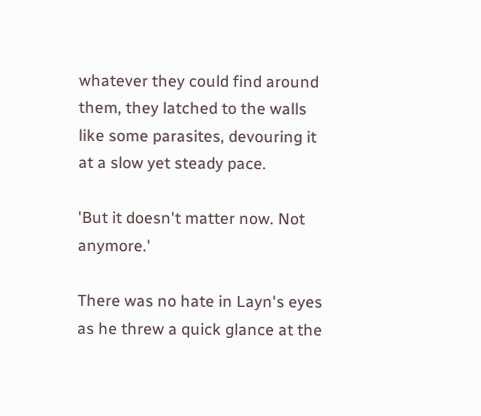whatever they could find around them, they latched to the walls like some parasites, devouring it at a slow yet steady pace.

'But it doesn't matter now. Not anymore.'

There was no hate in Layn's eyes as he threw a quick glance at the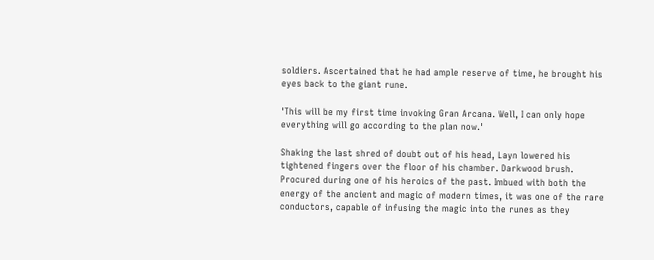soldiers. Ascertained that he had ample reserve of time, he brought his eyes back to the giant rune.

'This will be my first time invoking Gran Arcana. Well, I can only hope everything will go according to the plan now.'

Shaking the last shred of doubt out of his head, Layn lowered his tightened fingers over the floor of his chamber. Darkwood brush. Procured during one of his heroics of the past. Imbued with both the energy of the ancient and magic of modern times, it was one of the rare conductors, capable of infusing the magic into the runes as they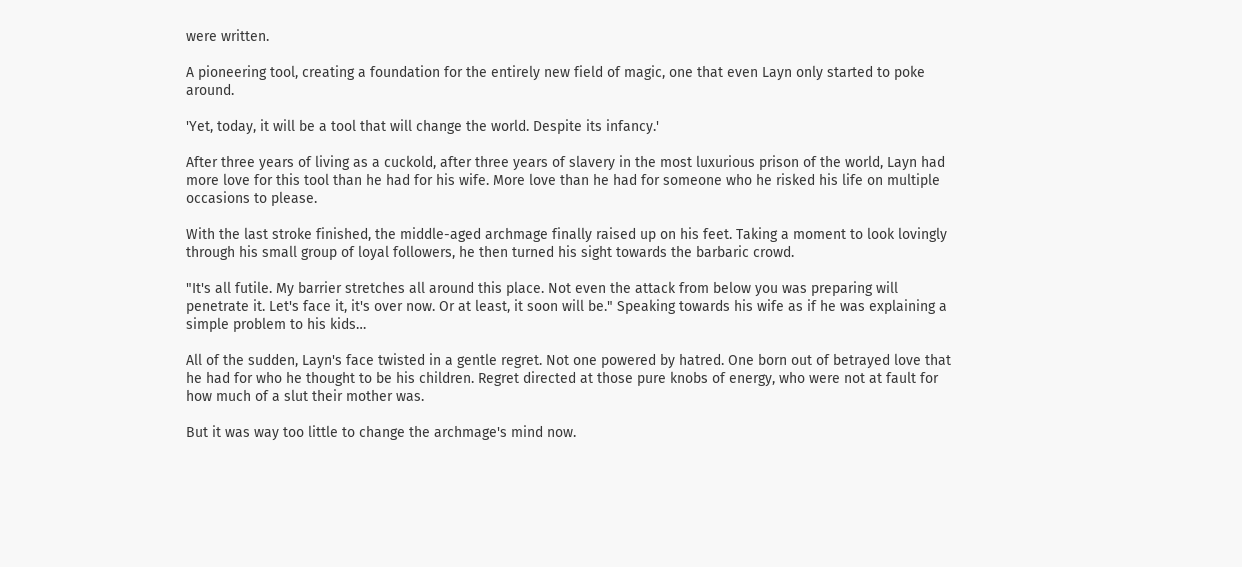were written.

A pioneering tool, creating a foundation for the entirely new field of magic, one that even Layn only started to poke around.

'Yet, today, it will be a tool that will change the world. Despite its infancy.'

After three years of living as a cuckold, after three years of slavery in the most luxurious prison of the world, Layn had more love for this tool than he had for his wife. More love than he had for someone who he risked his life on multiple occasions to please.

With the last stroke finished, the middle-aged archmage finally raised up on his feet. Taking a moment to look lovingly through his small group of loyal followers, he then turned his sight towards the barbaric crowd.

"It's all futile. My barrier stretches all around this place. Not even the attack from below you was preparing will penetrate it. Let's face it, it's over now. Or at least, it soon will be." Speaking towards his wife as if he was explaining a simple problem to his kids…

All of the sudden, Layn's face twisted in a gentle regret. Not one powered by hatred. One born out of betrayed love that he had for who he thought to be his children. Regret directed at those pure knobs of energy, who were not at fault for how much of a slut their mother was.

But it was way too little to change the archmage's mind now.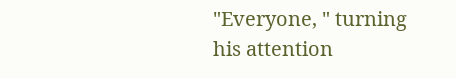"Everyone, " turning his attention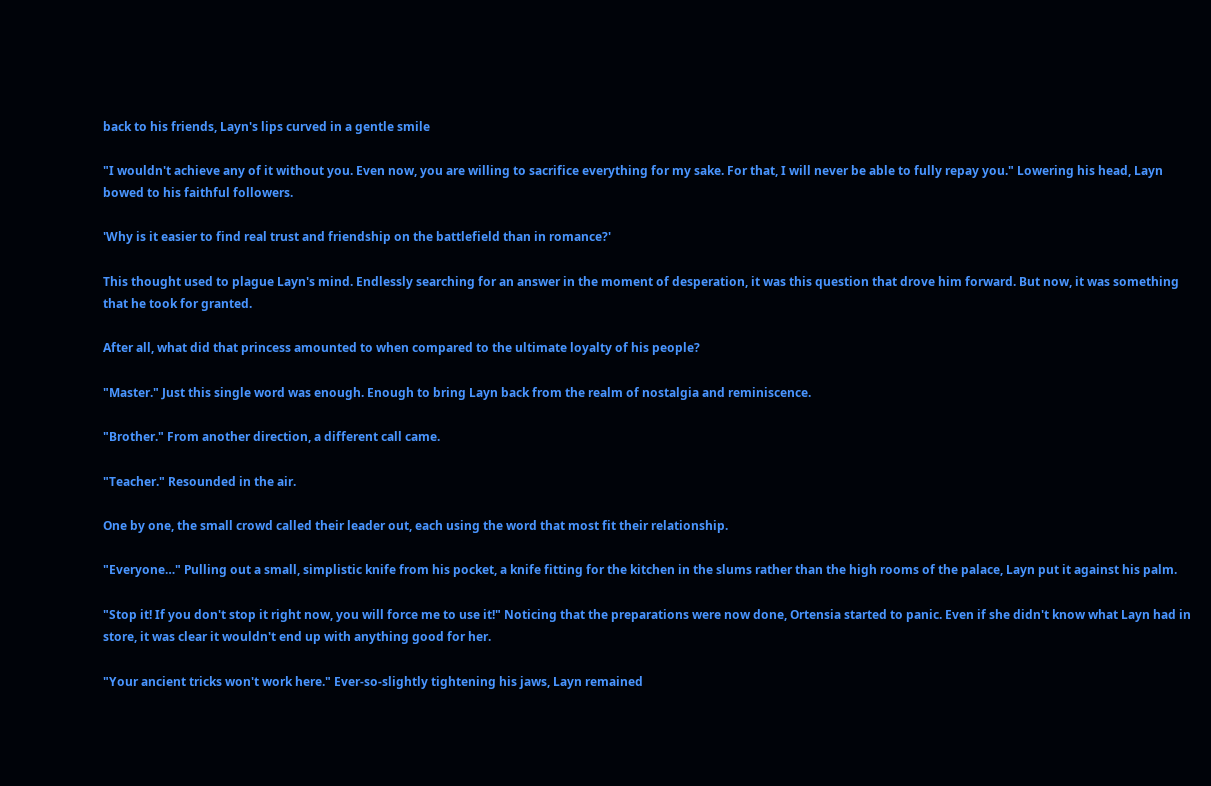back to his friends, Layn's lips curved in a gentle smile

"I wouldn't achieve any of it without you. Even now, you are willing to sacrifice everything for my sake. For that, I will never be able to fully repay you." Lowering his head, Layn bowed to his faithful followers.

'Why is it easier to find real trust and friendship on the battlefield than in romance?'

This thought used to plague Layn's mind. Endlessly searching for an answer in the moment of desperation, it was this question that drove him forward. But now, it was something that he took for granted.

After all, what did that princess amounted to when compared to the ultimate loyalty of his people?

"Master." Just this single word was enough. Enough to bring Layn back from the realm of nostalgia and reminiscence.

"Brother." From another direction, a different call came.

"Teacher." Resounded in the air.

One by one, the small crowd called their leader out, each using the word that most fit their relationship.

"Everyone…" Pulling out a small, simplistic knife from his pocket, a knife fitting for the kitchen in the slums rather than the high rooms of the palace, Layn put it against his palm.

"Stop it! If you don't stop it right now, you will force me to use it!" Noticing that the preparations were now done, Ortensia started to panic. Even if she didn't know what Layn had in store, it was clear it wouldn't end up with anything good for her.

"Your ancient tricks won't work here." Ever-so-slightly tightening his jaws, Layn remained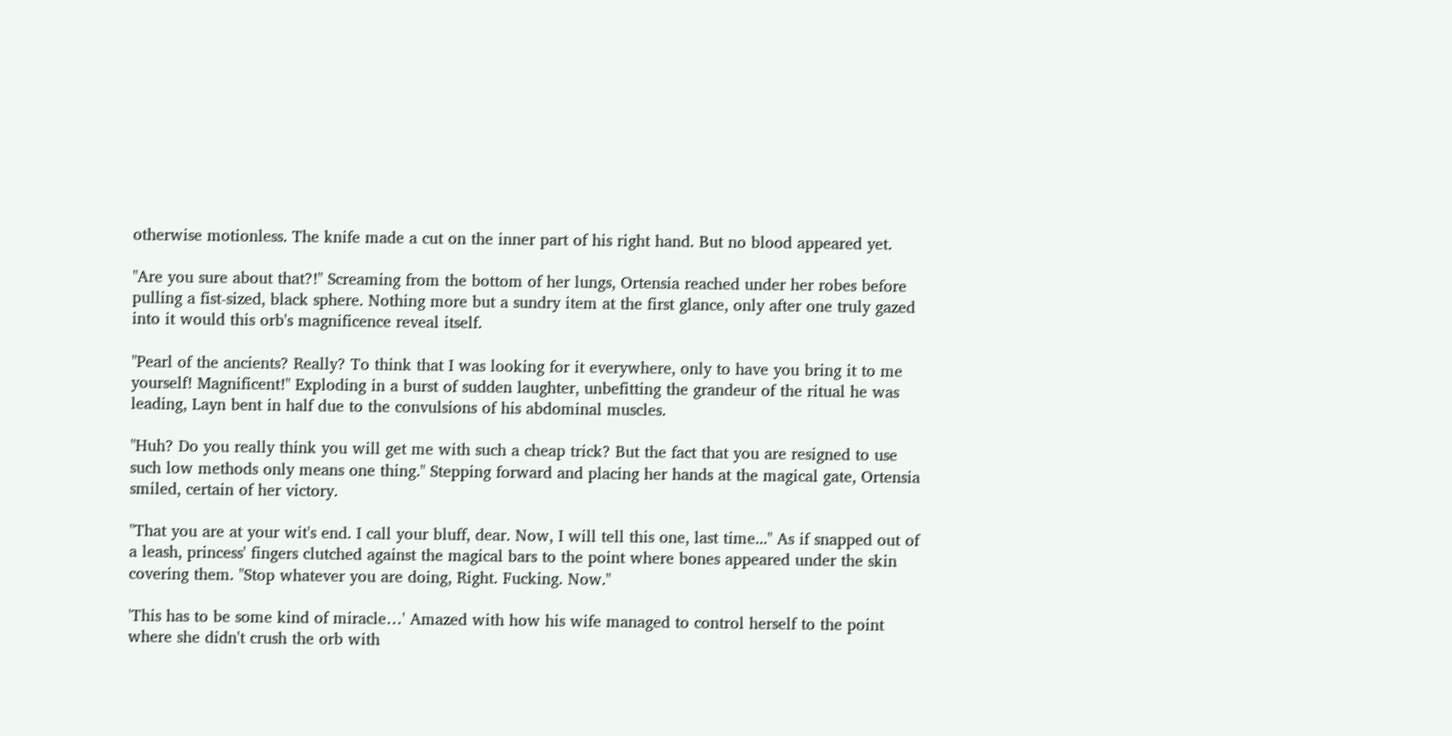otherwise motionless. The knife made a cut on the inner part of his right hand. But no blood appeared yet.

"Are you sure about that?!" Screaming from the bottom of her lungs, Ortensia reached under her robes before pulling a fist-sized, black sphere. Nothing more but a sundry item at the first glance, only after one truly gazed into it would this orb's magnificence reveal itself.

"Pearl of the ancients? Really? To think that I was looking for it everywhere, only to have you bring it to me yourself! Magnificent!" Exploding in a burst of sudden laughter, unbefitting the grandeur of the ritual he was leading, Layn bent in half due to the convulsions of his abdominal muscles.

"Huh? Do you really think you will get me with such a cheap trick? But the fact that you are resigned to use such low methods only means one thing." Stepping forward and placing her hands at the magical gate, Ortensia smiled, certain of her victory.

"That you are at your wit's end. I call your bluff, dear. Now, I will tell this one, last time..." As if snapped out of a leash, princess' fingers clutched against the magical bars to the point where bones appeared under the skin covering them. "Stop whatever you are doing, Right. Fucking. Now."

'This has to be some kind of miracle…' Amazed with how his wife managed to control herself to the point where she didn't crush the orb with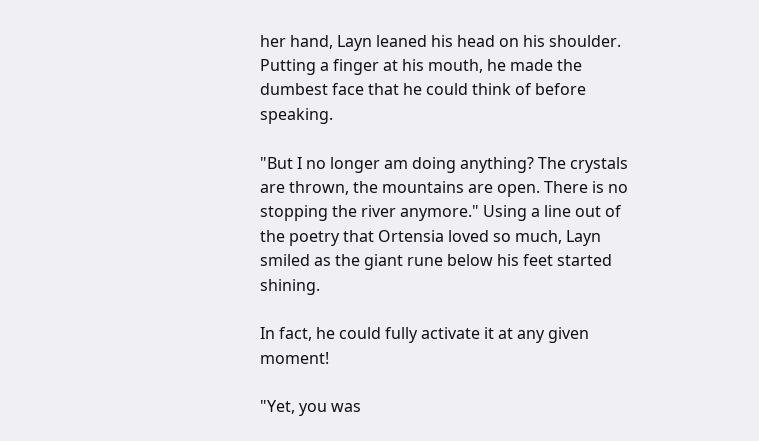her hand, Layn leaned his head on his shoulder. Putting a finger at his mouth, he made the dumbest face that he could think of before speaking.

"But I no longer am doing anything? The crystals are thrown, the mountains are open. There is no stopping the river anymore." Using a line out of the poetry that Ortensia loved so much, Layn smiled as the giant rune below his feet started shining.

In fact, he could fully activate it at any given moment!

"Yet, you was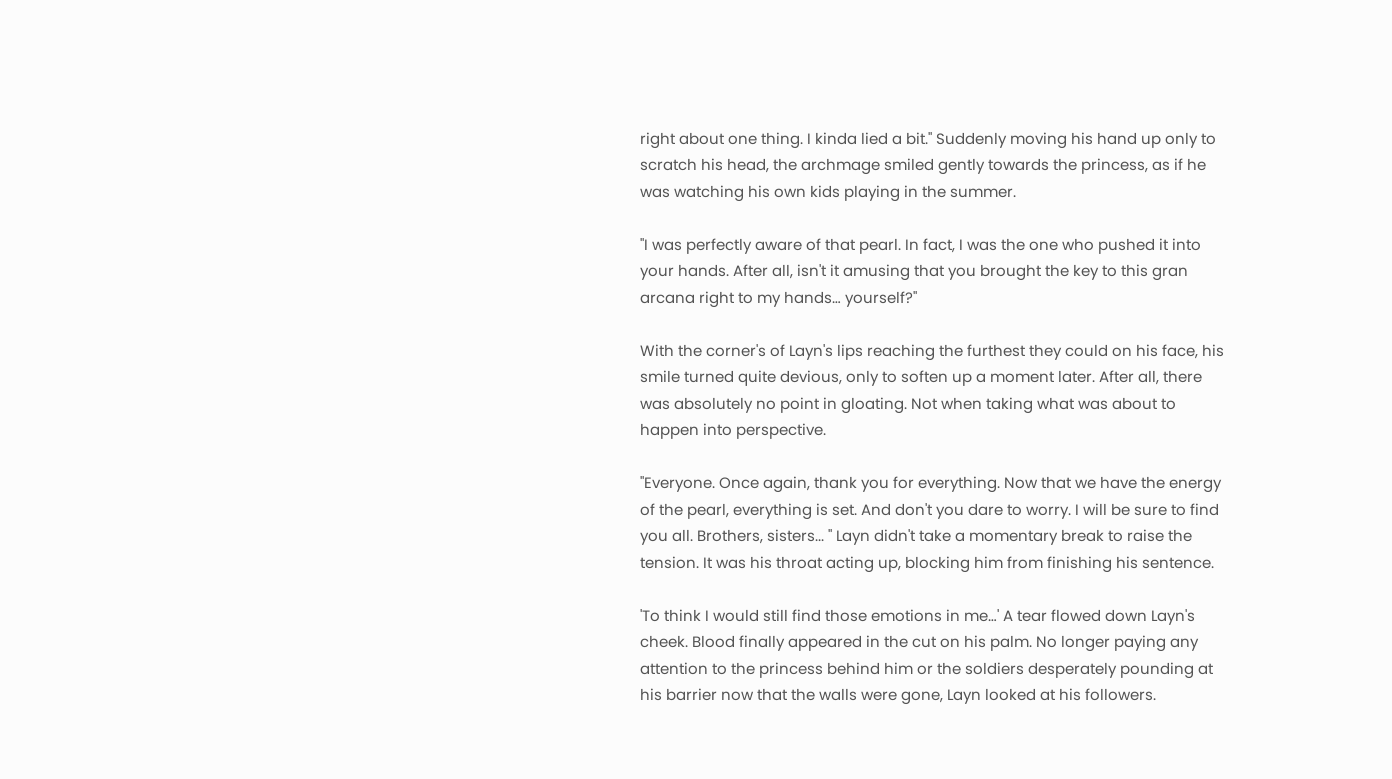right about one thing. I kinda lied a bit." Suddenly moving his hand up only to scratch his head, the archmage smiled gently towards the princess, as if he was watching his own kids playing in the summer.

"I was perfectly aware of that pearl. In fact, I was the one who pushed it into your hands. After all, isn't it amusing that you brought the key to this gran arcana right to my hands… yourself?"

With the corner's of Layn's lips reaching the furthest they could on his face, his smile turned quite devious, only to soften up a moment later. After all, there was absolutely no point in gloating. Not when taking what was about to happen into perspective.

"Everyone. Once again, thank you for everything. Now that we have the energy of the pearl, everything is set. And don't you dare to worry. I will be sure to find you all. Brothers, sisters... " Layn didn't take a momentary break to raise the tension. It was his throat acting up, blocking him from finishing his sentence.

'To think I would still find those emotions in me…' A tear flowed down Layn's cheek. Blood finally appeared in the cut on his palm. No longer paying any attention to the princess behind him or the soldiers desperately pounding at his barrier now that the walls were gone, Layn looked at his followers.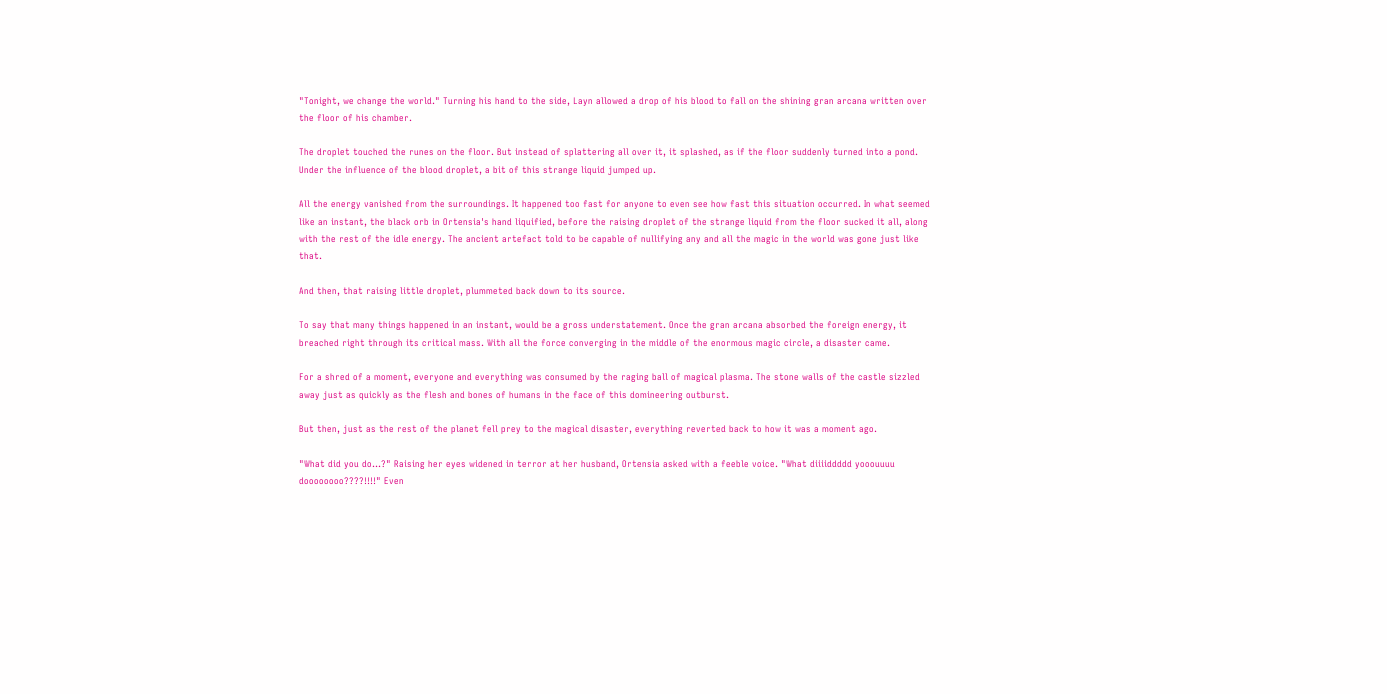"Tonight, we change the world." Turning his hand to the side, Layn allowed a drop of his blood to fall on the shining gran arcana written over the floor of his chamber.

The droplet touched the runes on the floor. But instead of splattering all over it, it splashed, as if the floor suddenly turned into a pond. Under the influence of the blood droplet, a bit of this strange liquid jumped up.

All the energy vanished from the surroundings. It happened too fast for anyone to even see how fast this situation occurred. In what seemed like an instant, the black orb in Ortensia's hand liquified, before the raising droplet of the strange liquid from the floor sucked it all, along with the rest of the idle energy. The ancient artefact told to be capable of nullifying any and all the magic in the world was gone just like that.

And then, that raising little droplet, plummeted back down to its source.

To say that many things happened in an instant, would be a gross understatement. Once the gran arcana absorbed the foreign energy, it breached right through its critical mass. With all the force converging in the middle of the enormous magic circle, a disaster came.

For a shred of a moment, everyone and everything was consumed by the raging ball of magical plasma. The stone walls of the castle sizzled away just as quickly as the flesh and bones of humans in the face of this domineering outburst.

But then, just as the rest of the planet fell prey to the magical disaster, everything reverted back to how it was a moment ago.

"What did you do…?" Raising her eyes widened in terror at her husband, Ortensia asked with a feeble voice. "What diiiiddddd yooouuuu doooooooo????!!!!" Even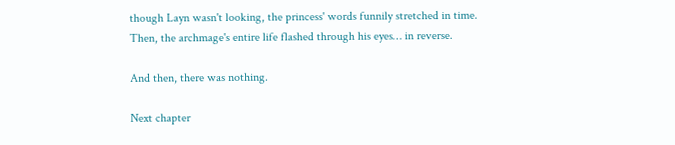though Layn wasn't looking, the princess' words funnily stretched in time. Then, the archmage's entire life flashed through his eyes… in reverse.

And then, there was nothing.

Next chapter